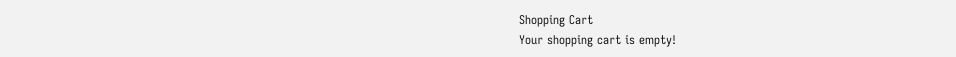Shopping Cart
Your shopping cart is empty!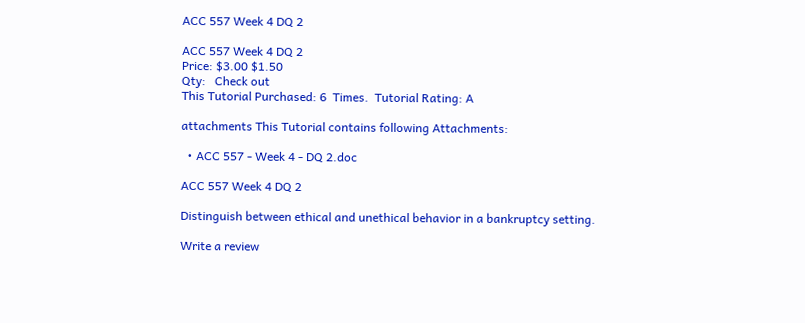ACC 557 Week 4 DQ 2

ACC 557 Week 4 DQ 2
Price: $3.00 $1.50
Qty:   Check out
This Tutorial Purchased: 6  Times.  Tutorial Rating: A

attachments This Tutorial contains following Attachments:

  • ACC 557 - Week 4 - DQ 2.doc

ACC 557 Week 4 DQ 2

Distinguish between ethical and unethical behavior in a bankruptcy setting.

Write a review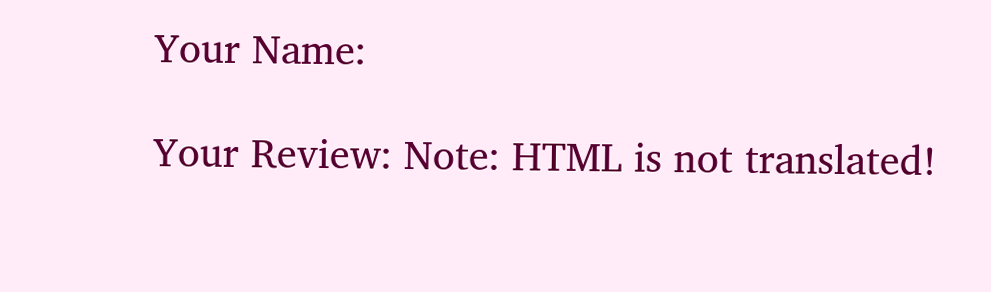Your Name:

Your Review: Note: HTML is not translated!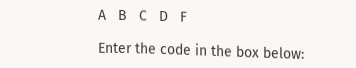A   B   C   D   F

Enter the code in the box below: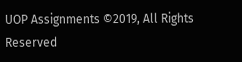UOP Assignments ©2019, All Rights Reserved